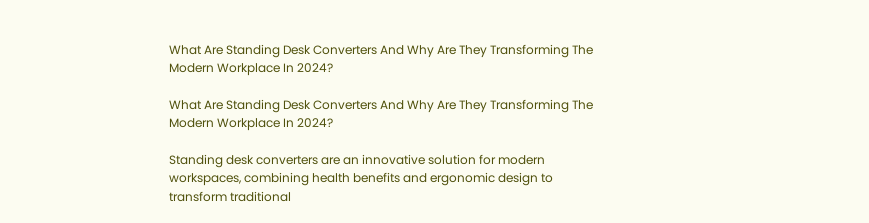What Are Standing Desk Converters And Why Are They Transforming The Modern Workplace In 2024?

What Are Standing Desk Converters And Why Are They Transforming The Modern Workplace In 2024?

Standing desk converters are an innovative solution for modern workspaces, combining health benefits and ergonomic design to transform traditional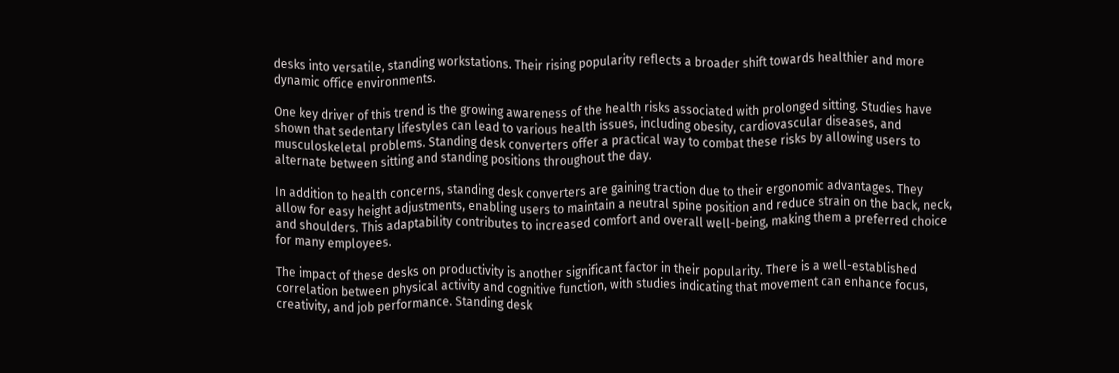desks into versatile, standing workstations. Their rising popularity reflects a broader shift towards healthier and more dynamic office environments.

One key driver of this trend is the growing awareness of the health risks associated with prolonged sitting. Studies have shown that sedentary lifestyles can lead to various health issues, including obesity, cardiovascular diseases, and musculoskeletal problems. Standing desk converters offer a practical way to combat these risks by allowing users to alternate between sitting and standing positions throughout the day.

In addition to health concerns, standing desk converters are gaining traction due to their ergonomic advantages. They allow for easy height adjustments, enabling users to maintain a neutral spine position and reduce strain on the back, neck, and shoulders. This adaptability contributes to increased comfort and overall well-being, making them a preferred choice for many employees.

The impact of these desks on productivity is another significant factor in their popularity. There is a well-established correlation between physical activity and cognitive function, with studies indicating that movement can enhance focus, creativity, and job performance. Standing desk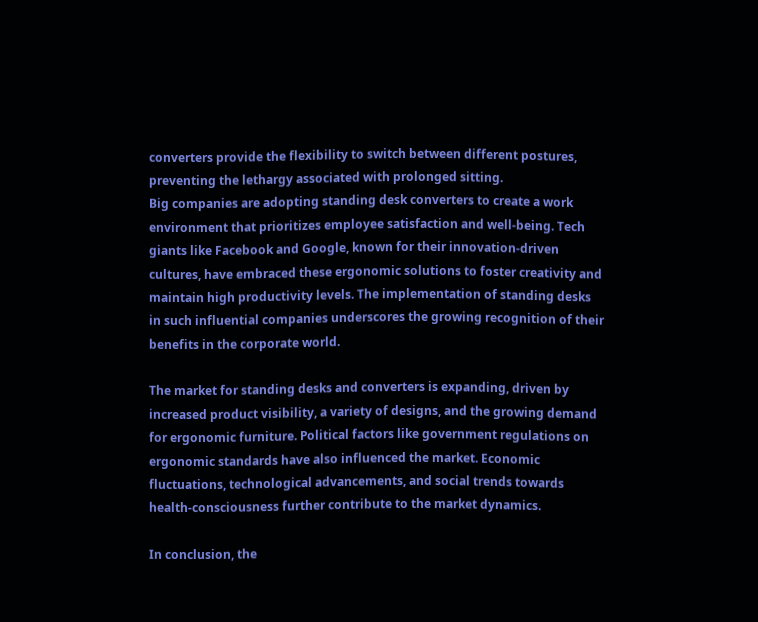converters provide the flexibility to switch between different postures, preventing the lethargy associated with prolonged sitting.
Big companies are adopting standing desk converters to create a work environment that prioritizes employee satisfaction and well-being. Tech giants like Facebook and Google, known for their innovation-driven cultures, have embraced these ergonomic solutions to foster creativity and maintain high productivity levels. The implementation of standing desks in such influential companies underscores the growing recognition of their benefits in the corporate world.

The market for standing desks and converters is expanding, driven by increased product visibility, a variety of designs, and the growing demand for ergonomic furniture. Political factors like government regulations on ergonomic standards have also influenced the market. Economic fluctuations, technological advancements, and social trends towards health-consciousness further contribute to the market dynamics.

In conclusion, the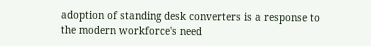adoption of standing desk converters is a response to the modern workforce's need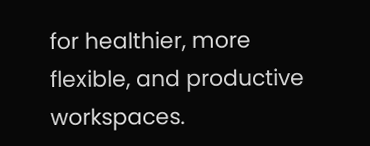for healthier, more flexible, and productive workspaces.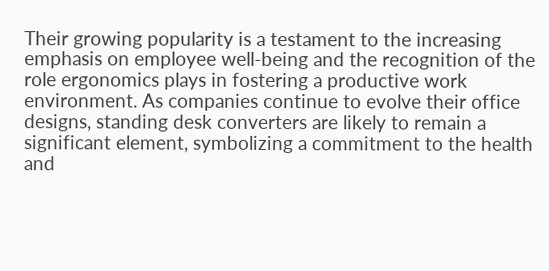Their growing popularity is a testament to the increasing emphasis on employee well-being and the recognition of the role ergonomics plays in fostering a productive work environment. As companies continue to evolve their office designs, standing desk converters are likely to remain a significant element, symbolizing a commitment to the health and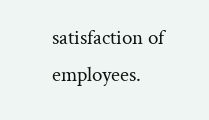satisfaction of employees.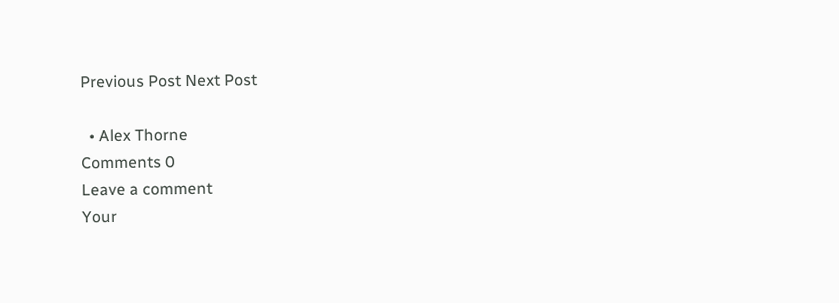Previous Post Next Post

  • Alex Thorne
Comments 0
Leave a comment
Your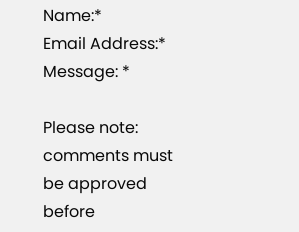Name:*
Email Address:*
Message: *

Please note: comments must be approved before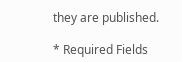they are published.

* Required Fields